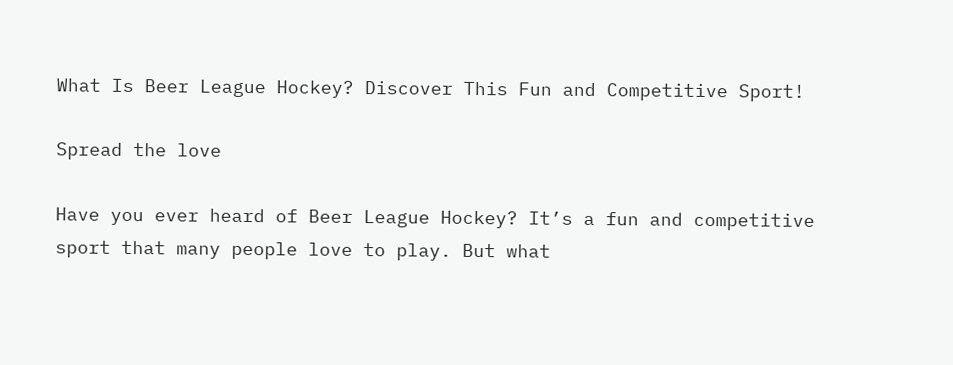What Is Beer League Hockey? Discover This Fun and Competitive Sport!

Spread the love

Have you ever heard of Beer League Hockey? It’s a fun and competitive sport that many people love to play. But what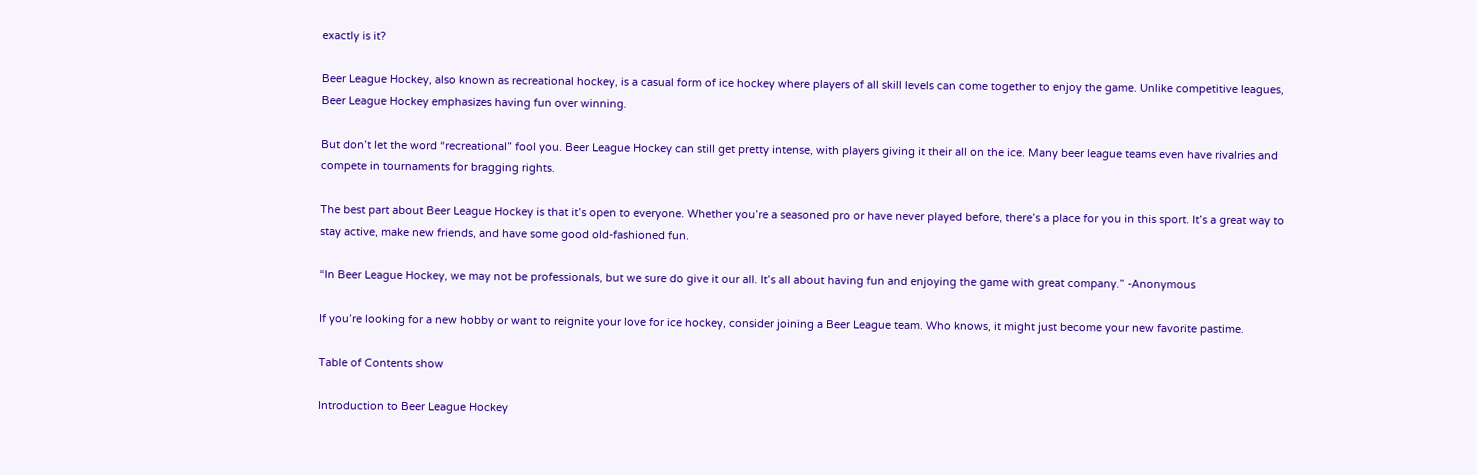exactly is it?

Beer League Hockey, also known as recreational hockey, is a casual form of ice hockey where players of all skill levels can come together to enjoy the game. Unlike competitive leagues, Beer League Hockey emphasizes having fun over winning.

But don’t let the word “recreational” fool you. Beer League Hockey can still get pretty intense, with players giving it their all on the ice. Many beer league teams even have rivalries and compete in tournaments for bragging rights.

The best part about Beer League Hockey is that it’s open to everyone. Whether you’re a seasoned pro or have never played before, there’s a place for you in this sport. It’s a great way to stay active, make new friends, and have some good old-fashioned fun.

“In Beer League Hockey, we may not be professionals, but we sure do give it our all. It’s all about having fun and enjoying the game with great company.” -Anonymous

If you’re looking for a new hobby or want to reignite your love for ice hockey, consider joining a Beer League team. Who knows, it might just become your new favorite pastime.

Table of Contents show

Introduction to Beer League Hockey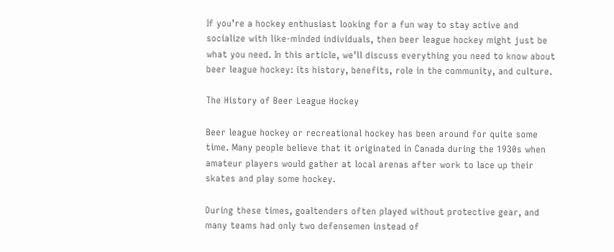If you’re a hockey enthusiast looking for a fun way to stay active and socialize with like-minded individuals, then beer league hockey might just be what you need. In this article, we’ll discuss everything you need to know about beer league hockey: its history, benefits, role in the community, and culture.

The History of Beer League Hockey

Beer league hockey or recreational hockey has been around for quite some time. Many people believe that it originated in Canada during the 1930s when amateur players would gather at local arenas after work to lace up their skates and play some hockey.

During these times, goaltenders often played without protective gear, and many teams had only two defensemen instead of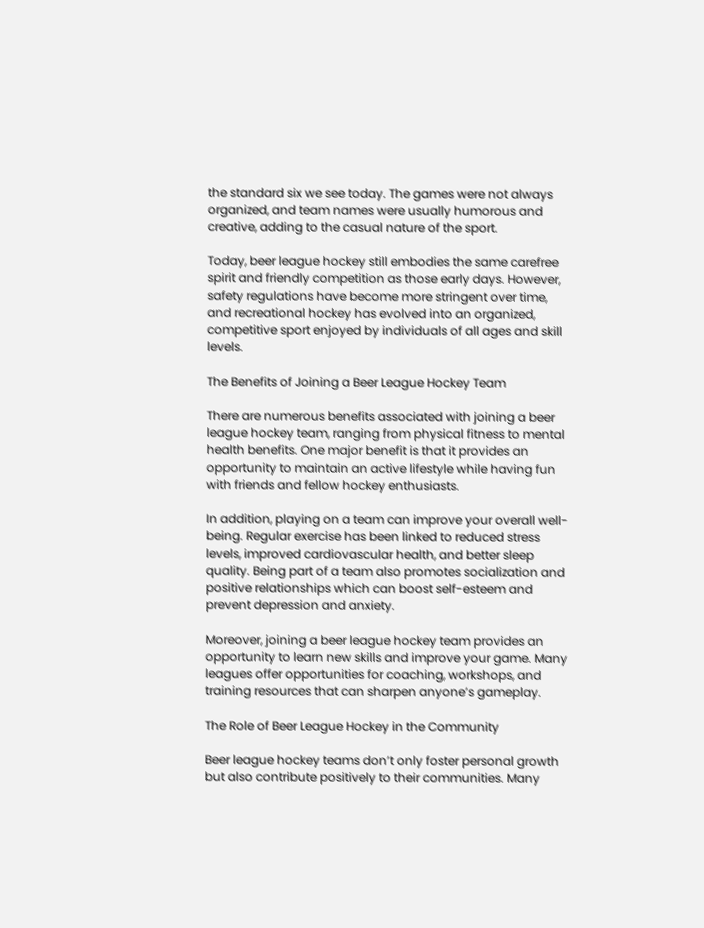the standard six we see today. The games were not always organized, and team names were usually humorous and creative, adding to the casual nature of the sport.

Today, beer league hockey still embodies the same carefree spirit and friendly competition as those early days. However, safety regulations have become more stringent over time, and recreational hockey has evolved into an organized, competitive sport enjoyed by individuals of all ages and skill levels.

The Benefits of Joining a Beer League Hockey Team

There are numerous benefits associated with joining a beer league hockey team, ranging from physical fitness to mental health benefits. One major benefit is that it provides an opportunity to maintain an active lifestyle while having fun with friends and fellow hockey enthusiasts.

In addition, playing on a team can improve your overall well-being. Regular exercise has been linked to reduced stress levels, improved cardiovascular health, and better sleep quality. Being part of a team also promotes socialization and positive relationships which can boost self-esteem and prevent depression and anxiety.

Moreover, joining a beer league hockey team provides an opportunity to learn new skills and improve your game. Many leagues offer opportunities for coaching, workshops, and training resources that can sharpen anyone’s gameplay.

The Role of Beer League Hockey in the Community

Beer league hockey teams don’t only foster personal growth but also contribute positively to their communities. Many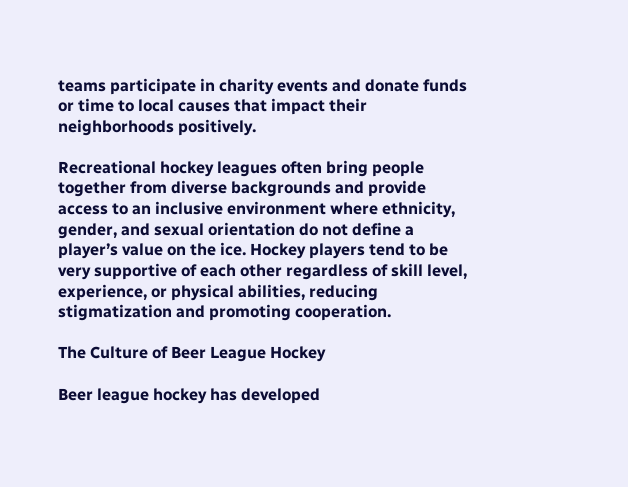teams participate in charity events and donate funds or time to local causes that impact their neighborhoods positively.

Recreational hockey leagues often bring people together from diverse backgrounds and provide access to an inclusive environment where ethnicity, gender, and sexual orientation do not define a player’s value on the ice. Hockey players tend to be very supportive of each other regardless of skill level, experience, or physical abilities, reducing stigmatization and promoting cooperation.

The Culture of Beer League Hockey

Beer league hockey has developed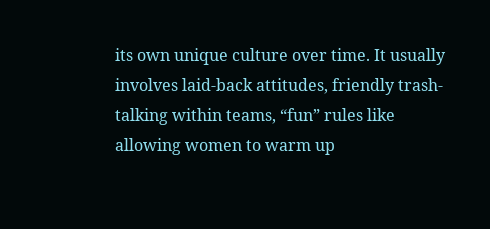its own unique culture over time. It usually involves laid-back attitudes, friendly trash-talking within teams, “fun” rules like allowing women to warm up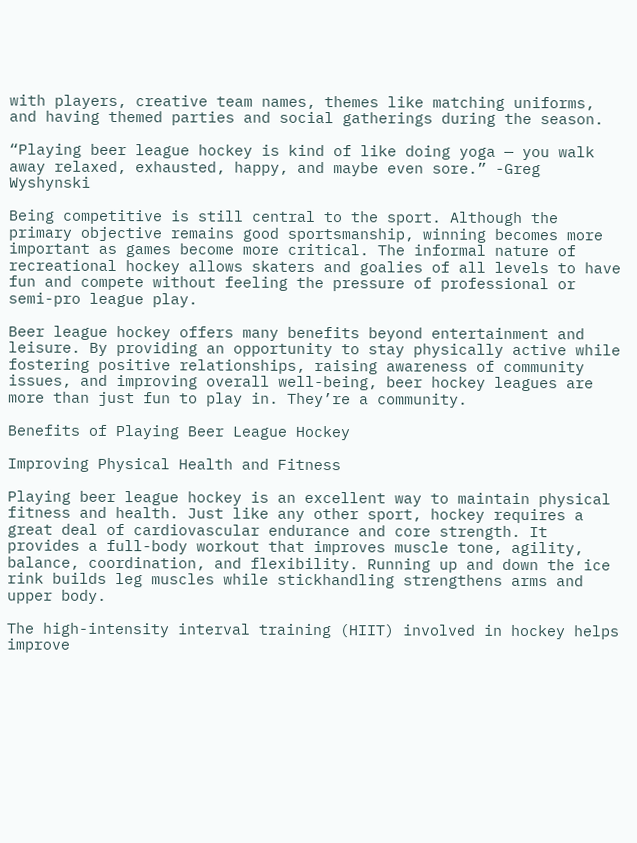with players, creative team names, themes like matching uniforms, and having themed parties and social gatherings during the season.

“Playing beer league hockey is kind of like doing yoga — you walk away relaxed, exhausted, happy, and maybe even sore.” -Greg Wyshynski

Being competitive is still central to the sport. Although the primary objective remains good sportsmanship, winning becomes more important as games become more critical. The informal nature of recreational hockey allows skaters and goalies of all levels to have fun and compete without feeling the pressure of professional or semi-pro league play.

Beer league hockey offers many benefits beyond entertainment and leisure. By providing an opportunity to stay physically active while fostering positive relationships, raising awareness of community issues, and improving overall well-being, beer hockey leagues are more than just fun to play in. They’re a community.

Benefits of Playing Beer League Hockey

Improving Physical Health and Fitness

Playing beer league hockey is an excellent way to maintain physical fitness and health. Just like any other sport, hockey requires a great deal of cardiovascular endurance and core strength. It provides a full-body workout that improves muscle tone, agility, balance, coordination, and flexibility. Running up and down the ice rink builds leg muscles while stickhandling strengthens arms and upper body.

The high-intensity interval training (HIIT) involved in hockey helps improve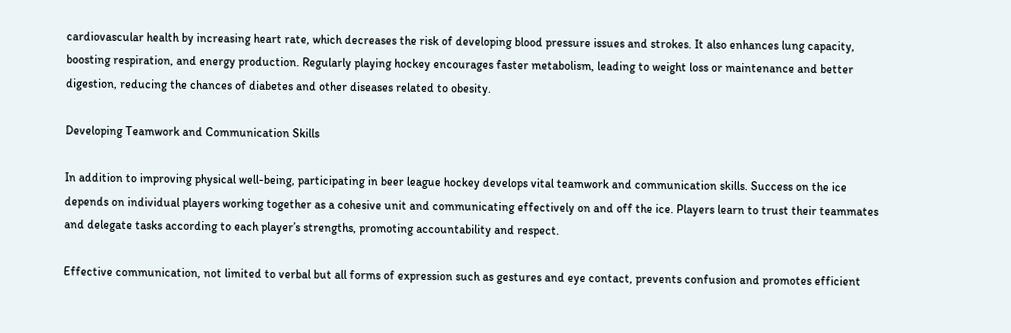cardiovascular health by increasing heart rate, which decreases the risk of developing blood pressure issues and strokes. It also enhances lung capacity, boosting respiration, and energy production. Regularly playing hockey encourages faster metabolism, leading to weight loss or maintenance and better digestion, reducing the chances of diabetes and other diseases related to obesity.

Developing Teamwork and Communication Skills

In addition to improving physical well-being, participating in beer league hockey develops vital teamwork and communication skills. Success on the ice depends on individual players working together as a cohesive unit and communicating effectively on and off the ice. Players learn to trust their teammates and delegate tasks according to each player’s strengths, promoting accountability and respect.

Effective communication, not limited to verbal but all forms of expression such as gestures and eye contact, prevents confusion and promotes efficient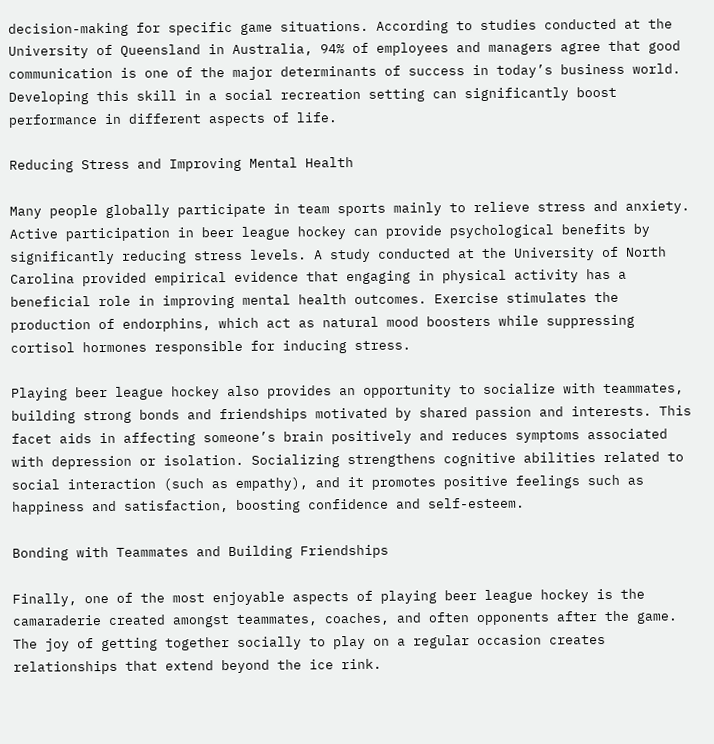decision-making for specific game situations. According to studies conducted at the University of Queensland in Australia, 94% of employees and managers agree that good communication is one of the major determinants of success in today’s business world. Developing this skill in a social recreation setting can significantly boost performance in different aspects of life.

Reducing Stress and Improving Mental Health

Many people globally participate in team sports mainly to relieve stress and anxiety. Active participation in beer league hockey can provide psychological benefits by significantly reducing stress levels. A study conducted at the University of North Carolina provided empirical evidence that engaging in physical activity has a beneficial role in improving mental health outcomes. Exercise stimulates the production of endorphins, which act as natural mood boosters while suppressing cortisol hormones responsible for inducing stress.

Playing beer league hockey also provides an opportunity to socialize with teammates, building strong bonds and friendships motivated by shared passion and interests. This facet aids in affecting someone’s brain positively and reduces symptoms associated with depression or isolation. Socializing strengthens cognitive abilities related to social interaction (such as empathy), and it promotes positive feelings such as happiness and satisfaction, boosting confidence and self-esteem.

Bonding with Teammates and Building Friendships

Finally, one of the most enjoyable aspects of playing beer league hockey is the camaraderie created amongst teammates, coaches, and often opponents after the game. The joy of getting together socially to play on a regular occasion creates relationships that extend beyond the ice rink.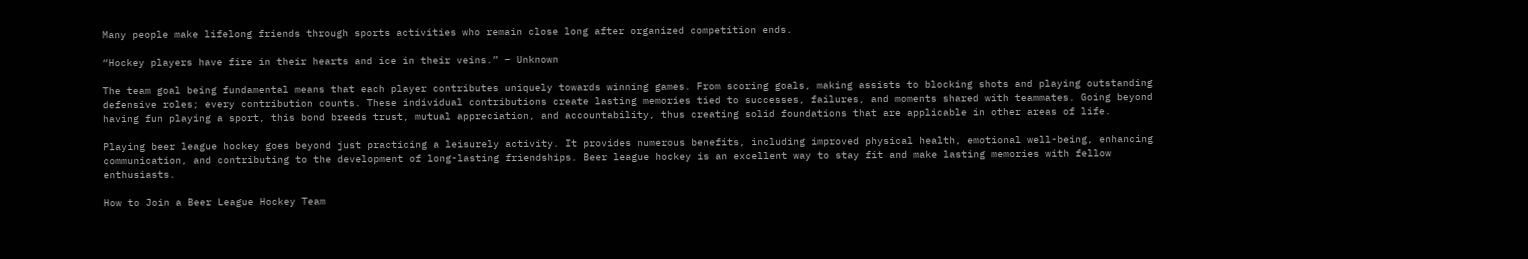Many people make lifelong friends through sports activities who remain close long after organized competition ends.

“Hockey players have fire in their hearts and ice in their veins.” – Unknown

The team goal being fundamental means that each player contributes uniquely towards winning games. From scoring goals, making assists to blocking shots and playing outstanding defensive roles; every contribution counts. These individual contributions create lasting memories tied to successes, failures, and moments shared with teammates. Going beyond having fun playing a sport, this bond breeds trust, mutual appreciation, and accountability, thus creating solid foundations that are applicable in other areas of life.

Playing beer league hockey goes beyond just practicing a leisurely activity. It provides numerous benefits, including improved physical health, emotional well-being, enhancing communication, and contributing to the development of long-lasting friendships. Beer league hockey is an excellent way to stay fit and make lasting memories with fellow enthusiasts.

How to Join a Beer League Hockey Team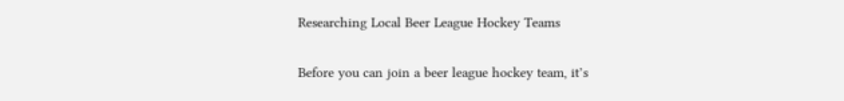Researching Local Beer League Hockey Teams

Before you can join a beer league hockey team, it’s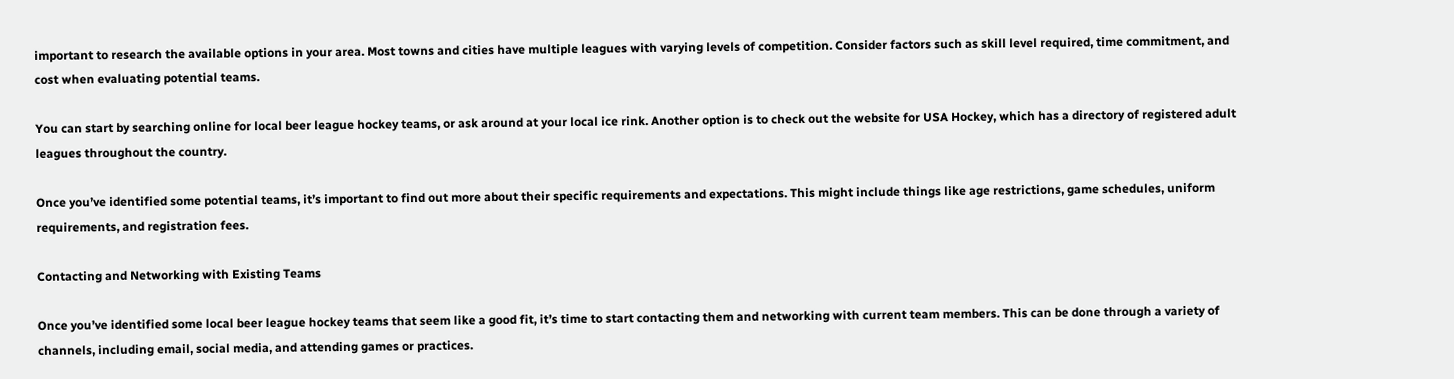important to research the available options in your area. Most towns and cities have multiple leagues with varying levels of competition. Consider factors such as skill level required, time commitment, and cost when evaluating potential teams.

You can start by searching online for local beer league hockey teams, or ask around at your local ice rink. Another option is to check out the website for USA Hockey, which has a directory of registered adult leagues throughout the country.

Once you’ve identified some potential teams, it’s important to find out more about their specific requirements and expectations. This might include things like age restrictions, game schedules, uniform requirements, and registration fees.

Contacting and Networking with Existing Teams

Once you’ve identified some local beer league hockey teams that seem like a good fit, it’s time to start contacting them and networking with current team members. This can be done through a variety of channels, including email, social media, and attending games or practices.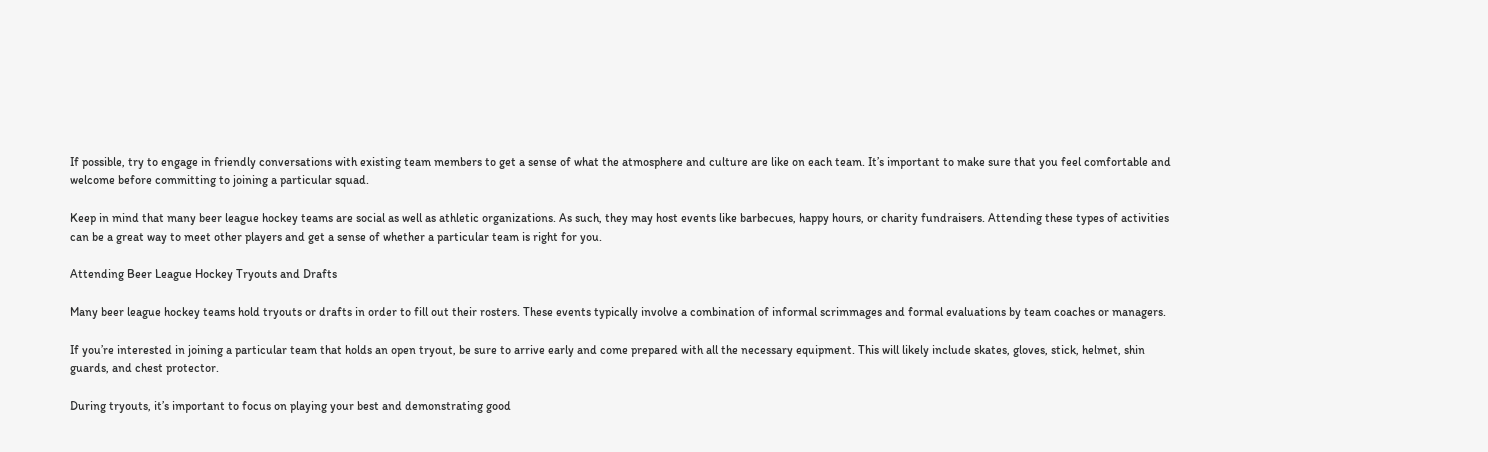If possible, try to engage in friendly conversations with existing team members to get a sense of what the atmosphere and culture are like on each team. It’s important to make sure that you feel comfortable and welcome before committing to joining a particular squad.

Keep in mind that many beer league hockey teams are social as well as athletic organizations. As such, they may host events like barbecues, happy hours, or charity fundraisers. Attending these types of activities can be a great way to meet other players and get a sense of whether a particular team is right for you.

Attending Beer League Hockey Tryouts and Drafts

Many beer league hockey teams hold tryouts or drafts in order to fill out their rosters. These events typically involve a combination of informal scrimmages and formal evaluations by team coaches or managers.

If you’re interested in joining a particular team that holds an open tryout, be sure to arrive early and come prepared with all the necessary equipment. This will likely include skates, gloves, stick, helmet, shin guards, and chest protector.

During tryouts, it’s important to focus on playing your best and demonstrating good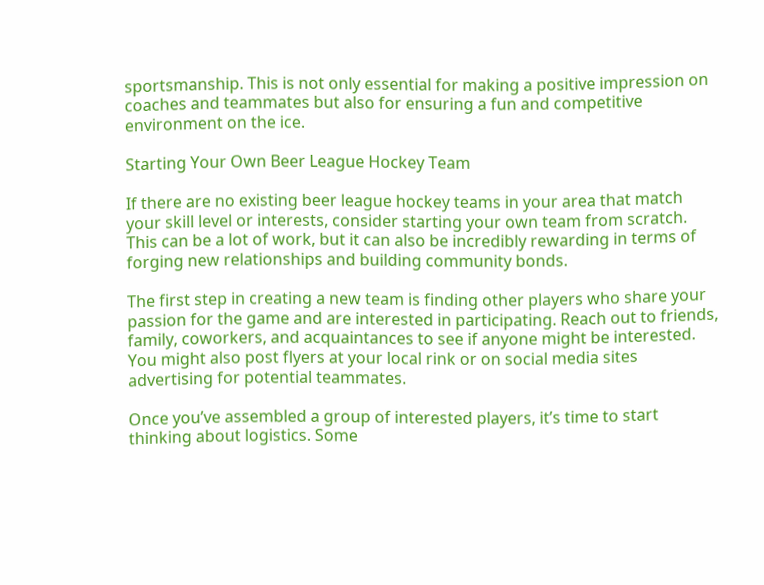sportsmanship. This is not only essential for making a positive impression on coaches and teammates but also for ensuring a fun and competitive environment on the ice.

Starting Your Own Beer League Hockey Team

If there are no existing beer league hockey teams in your area that match your skill level or interests, consider starting your own team from scratch. This can be a lot of work, but it can also be incredibly rewarding in terms of forging new relationships and building community bonds.

The first step in creating a new team is finding other players who share your passion for the game and are interested in participating. Reach out to friends, family, coworkers, and acquaintances to see if anyone might be interested. You might also post flyers at your local rink or on social media sites advertising for potential teammates.

Once you’ve assembled a group of interested players, it’s time to start thinking about logistics. Some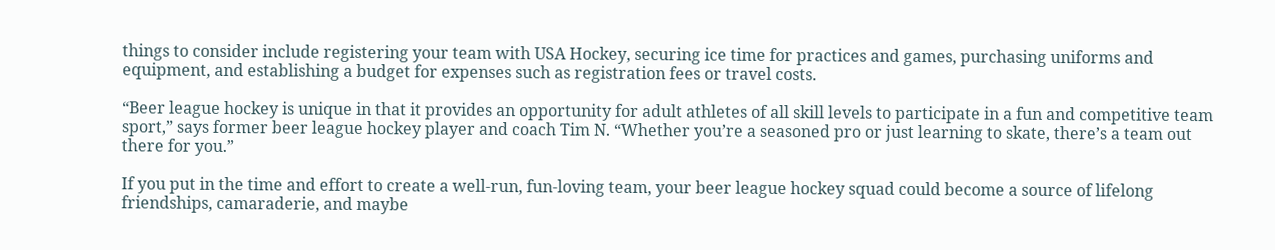things to consider include registering your team with USA Hockey, securing ice time for practices and games, purchasing uniforms and equipment, and establishing a budget for expenses such as registration fees or travel costs.

“Beer league hockey is unique in that it provides an opportunity for adult athletes of all skill levels to participate in a fun and competitive team sport,” says former beer league hockey player and coach Tim N. “Whether you’re a seasoned pro or just learning to skate, there’s a team out there for you.”

If you put in the time and effort to create a well-run, fun-loving team, your beer league hockey squad could become a source of lifelong friendships, camaraderie, and maybe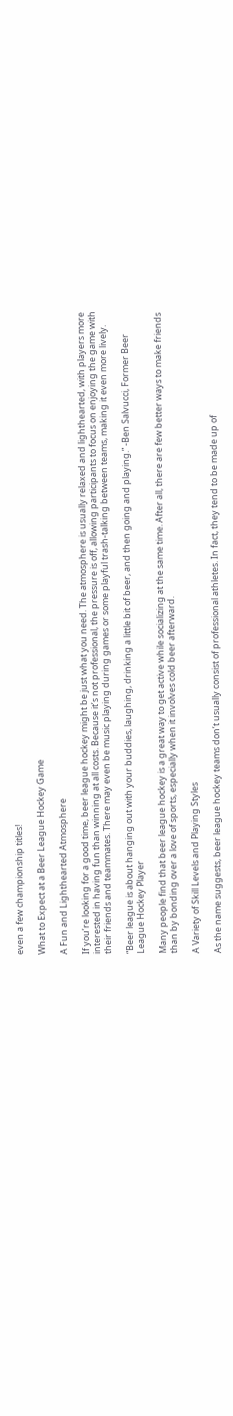even a few championship titles!

What to Expect at a Beer League Hockey Game

A Fun and Lighthearted Atmosphere

If you’re looking for a good time, beer league hockey might be just what you need. The atmosphere is usually relaxed and lighthearted, with players more interested in having fun than winning at all costs. Because it’s not professional, the pressure is off, allowing participants to focus on enjoying the game with their friends and teammates. There may even be music playing during games or some playful trash-talking between teams, making it even more lively.

“Beer league is about hanging out with your buddies, laughing, drinking a little bit of beer, and then going and playing.” -Ben Salvucci, Former Beer League Hockey Player

Many people find that beer league hockey is a great way to get active while socializing at the same time. After all, there are few better ways to make friends than by bonding over a love of sports, especially when it involves cold beer afterward.

A Variety of Skill Levels and Playing Styles

As the name suggests, beer league hockey teams don’t usually consist of professional athletes. In fact, they tend to be made up of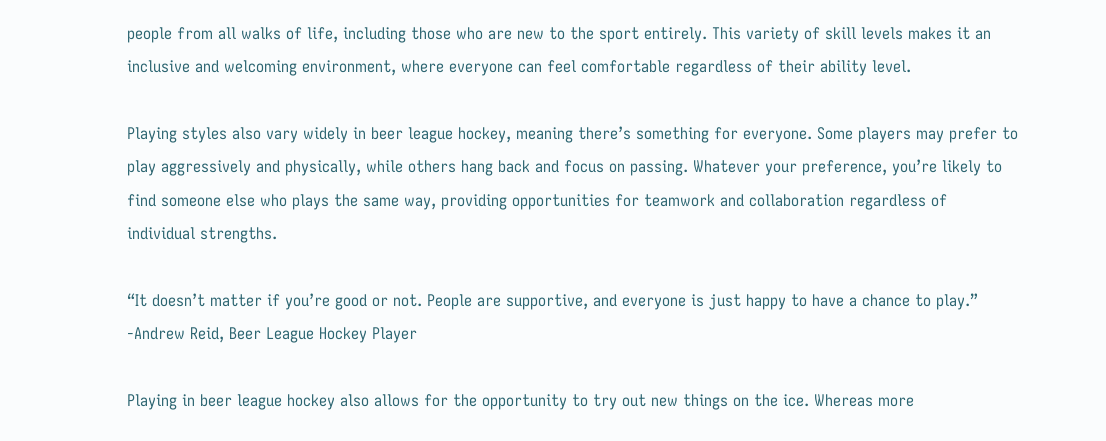people from all walks of life, including those who are new to the sport entirely. This variety of skill levels makes it an inclusive and welcoming environment, where everyone can feel comfortable regardless of their ability level.

Playing styles also vary widely in beer league hockey, meaning there’s something for everyone. Some players may prefer to play aggressively and physically, while others hang back and focus on passing. Whatever your preference, you’re likely to find someone else who plays the same way, providing opportunities for teamwork and collaboration regardless of individual strengths.

“It doesn’t matter if you’re good or not. People are supportive, and everyone is just happy to have a chance to play.” -Andrew Reid, Beer League Hockey Player

Playing in beer league hockey also allows for the opportunity to try out new things on the ice. Whereas more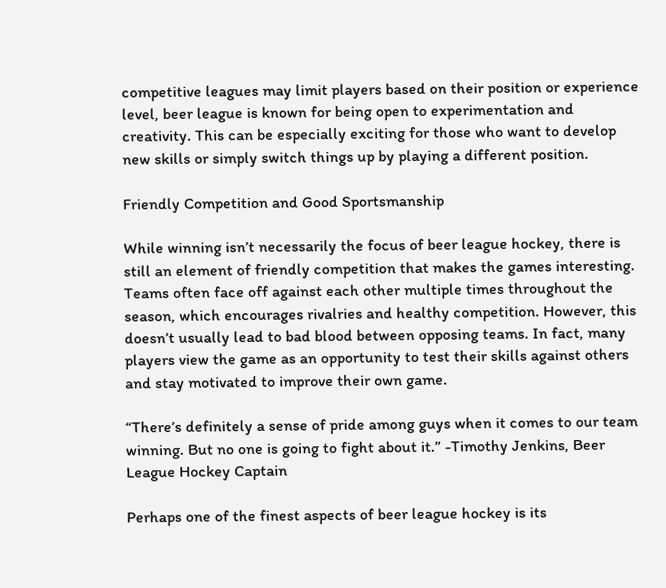competitive leagues may limit players based on their position or experience level, beer league is known for being open to experimentation and creativity. This can be especially exciting for those who want to develop new skills or simply switch things up by playing a different position.

Friendly Competition and Good Sportsmanship

While winning isn’t necessarily the focus of beer league hockey, there is still an element of friendly competition that makes the games interesting. Teams often face off against each other multiple times throughout the season, which encourages rivalries and healthy competition. However, this doesn’t usually lead to bad blood between opposing teams. In fact, many players view the game as an opportunity to test their skills against others and stay motivated to improve their own game.

“There’s definitely a sense of pride among guys when it comes to our team winning. But no one is going to fight about it.” -Timothy Jenkins, Beer League Hockey Captain

Perhaps one of the finest aspects of beer league hockey is its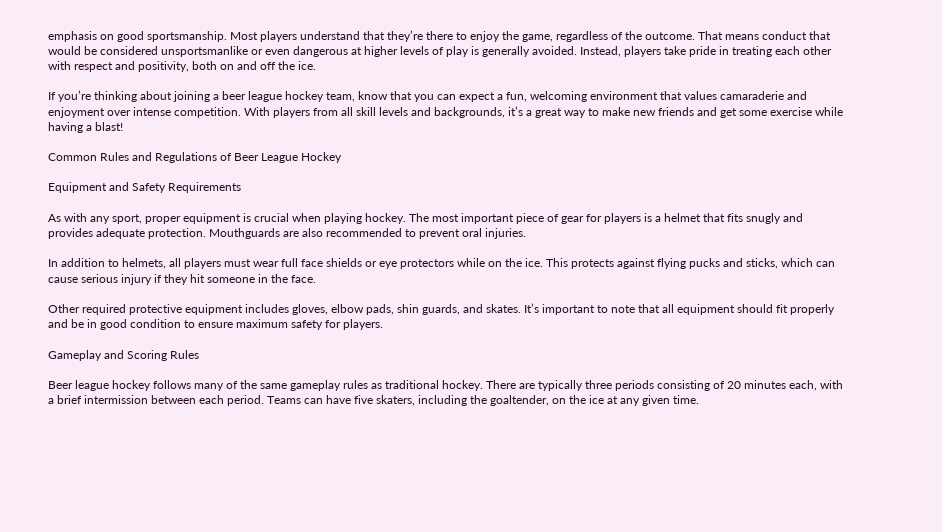emphasis on good sportsmanship. Most players understand that they’re there to enjoy the game, regardless of the outcome. That means conduct that would be considered unsportsmanlike or even dangerous at higher levels of play is generally avoided. Instead, players take pride in treating each other with respect and positivity, both on and off the ice.

If you’re thinking about joining a beer league hockey team, know that you can expect a fun, welcoming environment that values camaraderie and enjoyment over intense competition. With players from all skill levels and backgrounds, it’s a great way to make new friends and get some exercise while having a blast!

Common Rules and Regulations of Beer League Hockey

Equipment and Safety Requirements

As with any sport, proper equipment is crucial when playing hockey. The most important piece of gear for players is a helmet that fits snugly and provides adequate protection. Mouthguards are also recommended to prevent oral injuries.

In addition to helmets, all players must wear full face shields or eye protectors while on the ice. This protects against flying pucks and sticks, which can cause serious injury if they hit someone in the face.

Other required protective equipment includes gloves, elbow pads, shin guards, and skates. It’s important to note that all equipment should fit properly and be in good condition to ensure maximum safety for players.

Gameplay and Scoring Rules

Beer league hockey follows many of the same gameplay rules as traditional hockey. There are typically three periods consisting of 20 minutes each, with a brief intermission between each period. Teams can have five skaters, including the goaltender, on the ice at any given time.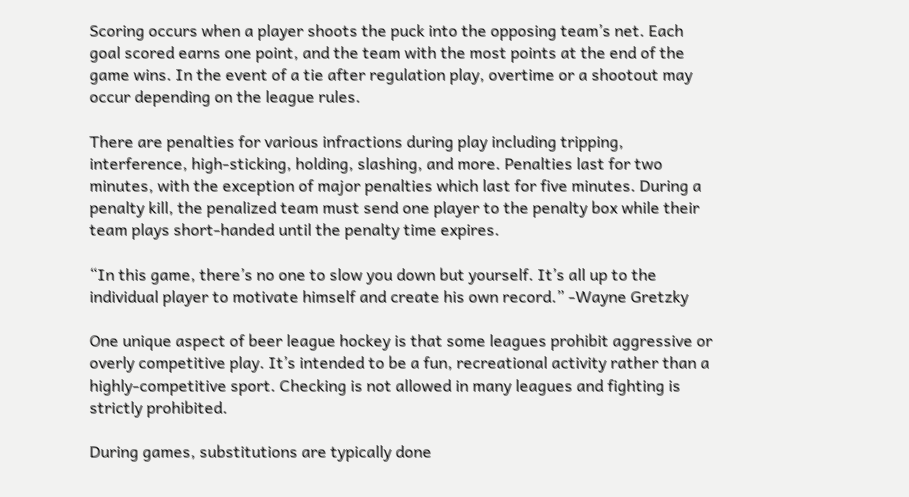Scoring occurs when a player shoots the puck into the opposing team’s net. Each goal scored earns one point, and the team with the most points at the end of the game wins. In the event of a tie after regulation play, overtime or a shootout may occur depending on the league rules.

There are penalties for various infractions during play including tripping, interference, high-sticking, holding, slashing, and more. Penalties last for two minutes, with the exception of major penalties which last for five minutes. During a penalty kill, the penalized team must send one player to the penalty box while their team plays short-handed until the penalty time expires.

“In this game, there’s no one to slow you down but yourself. It’s all up to the individual player to motivate himself and create his own record.” -Wayne Gretzky

One unique aspect of beer league hockey is that some leagues prohibit aggressive or overly competitive play. It’s intended to be a fun, recreational activity rather than a highly-competitive sport. Checking is not allowed in many leagues and fighting is strictly prohibited.

During games, substitutions are typically done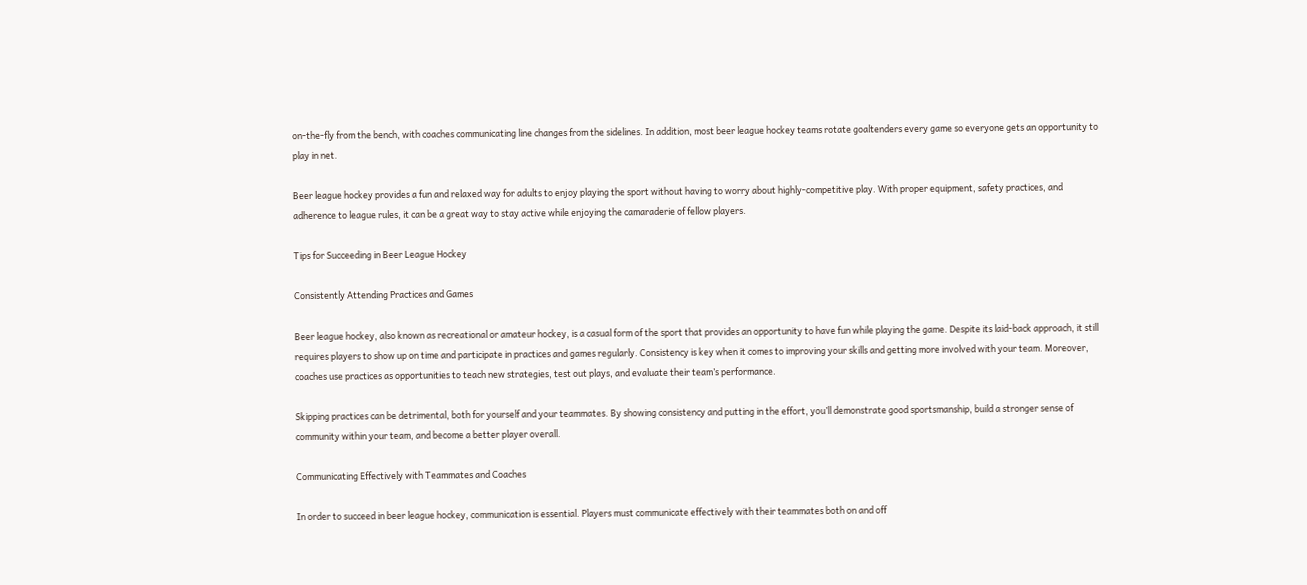on-the-fly from the bench, with coaches communicating line changes from the sidelines. In addition, most beer league hockey teams rotate goaltenders every game so everyone gets an opportunity to play in net.

Beer league hockey provides a fun and relaxed way for adults to enjoy playing the sport without having to worry about highly-competitive play. With proper equipment, safety practices, and adherence to league rules, it can be a great way to stay active while enjoying the camaraderie of fellow players.

Tips for Succeeding in Beer League Hockey

Consistently Attending Practices and Games

Beer league hockey, also known as recreational or amateur hockey, is a casual form of the sport that provides an opportunity to have fun while playing the game. Despite its laid-back approach, it still requires players to show up on time and participate in practices and games regularly. Consistency is key when it comes to improving your skills and getting more involved with your team. Moreover, coaches use practices as opportunities to teach new strategies, test out plays, and evaluate their team’s performance.

Skipping practices can be detrimental, both for yourself and your teammates. By showing consistency and putting in the effort, you’ll demonstrate good sportsmanship, build a stronger sense of community within your team, and become a better player overall.

Communicating Effectively with Teammates and Coaches

In order to succeed in beer league hockey, communication is essential. Players must communicate effectively with their teammates both on and off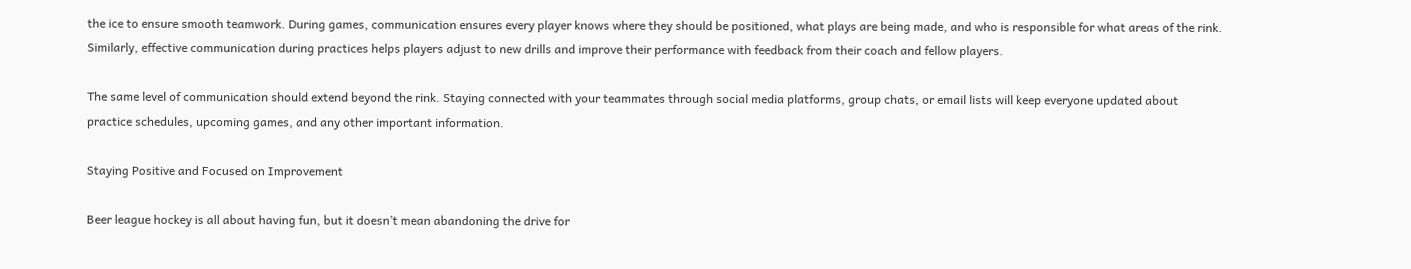the ice to ensure smooth teamwork. During games, communication ensures every player knows where they should be positioned, what plays are being made, and who is responsible for what areas of the rink. Similarly, effective communication during practices helps players adjust to new drills and improve their performance with feedback from their coach and fellow players.

The same level of communication should extend beyond the rink. Staying connected with your teammates through social media platforms, group chats, or email lists will keep everyone updated about practice schedules, upcoming games, and any other important information.

Staying Positive and Focused on Improvement

Beer league hockey is all about having fun, but it doesn’t mean abandoning the drive for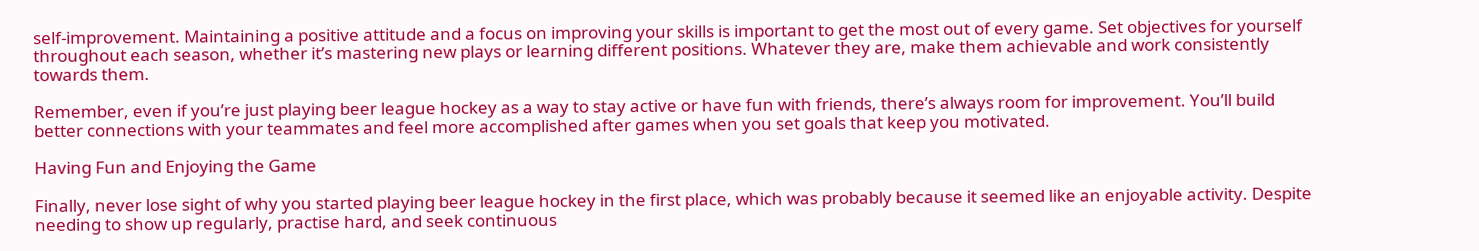self-improvement. Maintaining a positive attitude and a focus on improving your skills is important to get the most out of every game. Set objectives for yourself throughout each season, whether it’s mastering new plays or learning different positions. Whatever they are, make them achievable and work consistently towards them.

Remember, even if you’re just playing beer league hockey as a way to stay active or have fun with friends, there’s always room for improvement. You’ll build better connections with your teammates and feel more accomplished after games when you set goals that keep you motivated.

Having Fun and Enjoying the Game

Finally, never lose sight of why you started playing beer league hockey in the first place, which was probably because it seemed like an enjoyable activity. Despite needing to show up regularly, practise hard, and seek continuous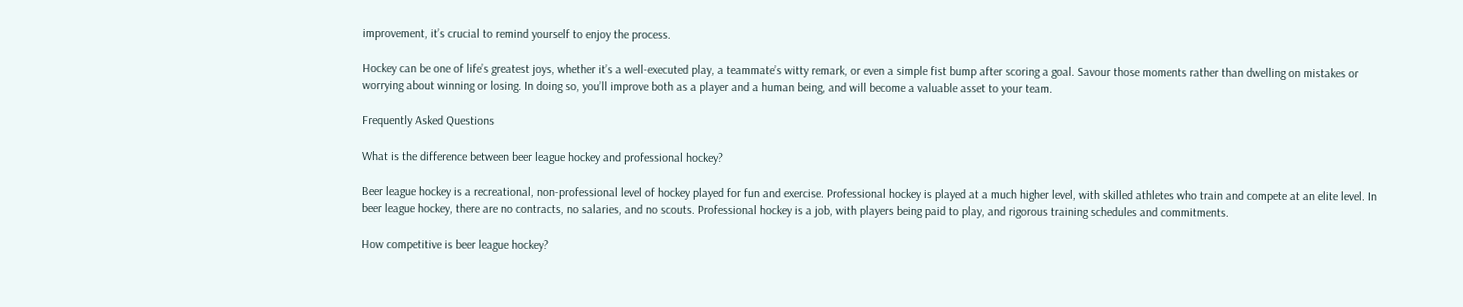improvement, it’s crucial to remind yourself to enjoy the process.

Hockey can be one of life’s greatest joys, whether it’s a well-executed play, a teammate’s witty remark, or even a simple fist bump after scoring a goal. Savour those moments rather than dwelling on mistakes or worrying about winning or losing. In doing so, you’ll improve both as a player and a human being, and will become a valuable asset to your team.

Frequently Asked Questions

What is the difference between beer league hockey and professional hockey?

Beer league hockey is a recreational, non-professional level of hockey played for fun and exercise. Professional hockey is played at a much higher level, with skilled athletes who train and compete at an elite level. In beer league hockey, there are no contracts, no salaries, and no scouts. Professional hockey is a job, with players being paid to play, and rigorous training schedules and commitments.

How competitive is beer league hockey?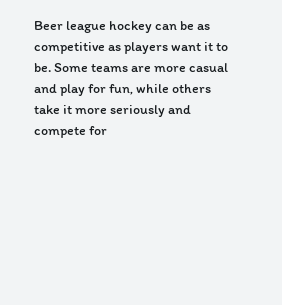Beer league hockey can be as competitive as players want it to be. Some teams are more casual and play for fun, while others take it more seriously and compete for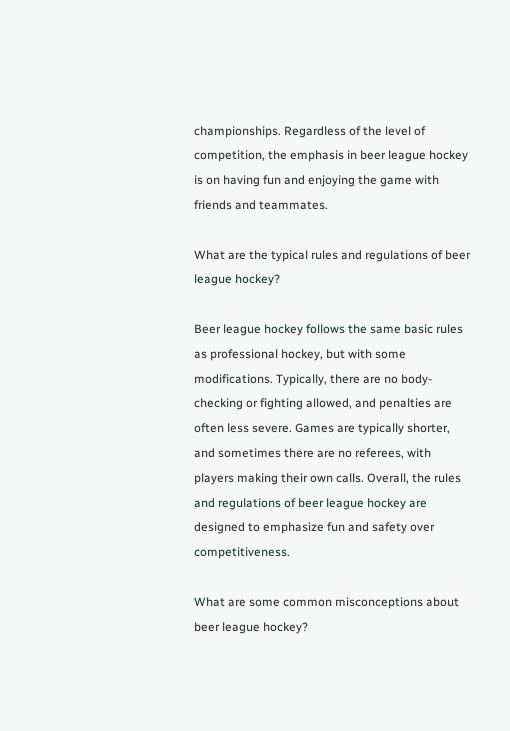championships. Regardless of the level of competition, the emphasis in beer league hockey is on having fun and enjoying the game with friends and teammates.

What are the typical rules and regulations of beer league hockey?

Beer league hockey follows the same basic rules as professional hockey, but with some modifications. Typically, there are no body-checking or fighting allowed, and penalties are often less severe. Games are typically shorter, and sometimes there are no referees, with players making their own calls. Overall, the rules and regulations of beer league hockey are designed to emphasize fun and safety over competitiveness.

What are some common misconceptions about beer league hockey?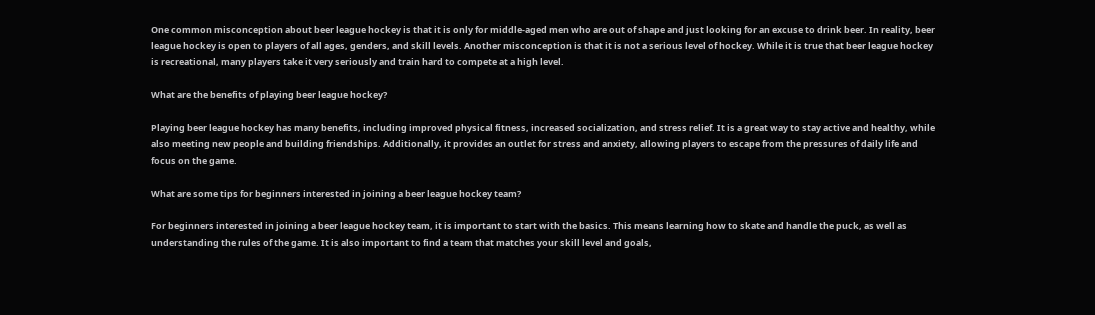One common misconception about beer league hockey is that it is only for middle-aged men who are out of shape and just looking for an excuse to drink beer. In reality, beer league hockey is open to players of all ages, genders, and skill levels. Another misconception is that it is not a serious level of hockey. While it is true that beer league hockey is recreational, many players take it very seriously and train hard to compete at a high level.

What are the benefits of playing beer league hockey?

Playing beer league hockey has many benefits, including improved physical fitness, increased socialization, and stress relief. It is a great way to stay active and healthy, while also meeting new people and building friendships. Additionally, it provides an outlet for stress and anxiety, allowing players to escape from the pressures of daily life and focus on the game.

What are some tips for beginners interested in joining a beer league hockey team?

For beginners interested in joining a beer league hockey team, it is important to start with the basics. This means learning how to skate and handle the puck, as well as understanding the rules of the game. It is also important to find a team that matches your skill level and goals,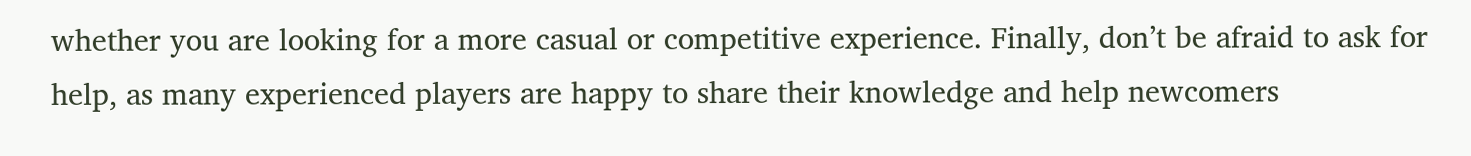whether you are looking for a more casual or competitive experience. Finally, don’t be afraid to ask for help, as many experienced players are happy to share their knowledge and help newcomers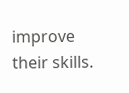improve their skills.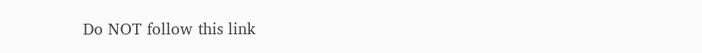Do NOT follow this link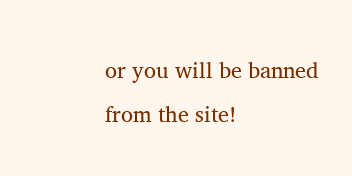or you will be banned from the site!